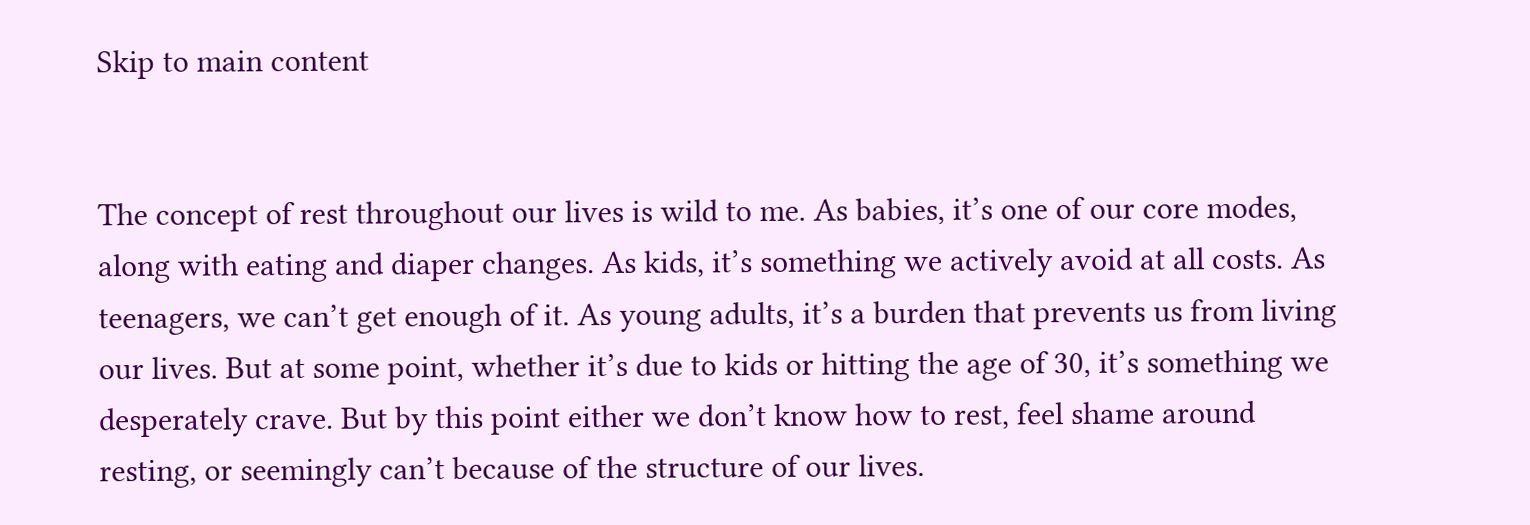Skip to main content


The concept of rest throughout our lives is wild to me. As babies, it’s one of our core modes, along with eating and diaper changes. As kids, it’s something we actively avoid at all costs. As teenagers, we can’t get enough of it. As young adults, it’s a burden that prevents us from living our lives. But at some point, whether it’s due to kids or hitting the age of 30, it’s something we desperately crave. But by this point either we don’t know how to rest, feel shame around resting, or seemingly can’t because of the structure of our lives.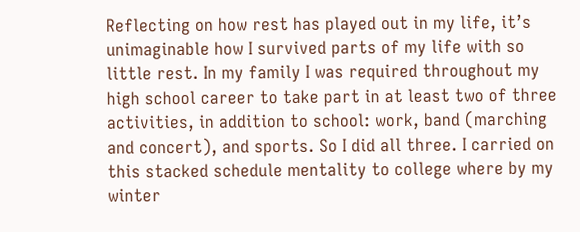Reflecting on how rest has played out in my life, it’s unimaginable how I survived parts of my life with so little rest. In my family I was required throughout my high school career to take part in at least two of three activities, in addition to school: work, band (marching and concert), and sports. So I did all three. I carried on this stacked schedule mentality to college where by my winter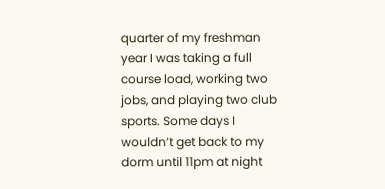quarter of my freshman year I was taking a full course load, working two jobs, and playing two club sports. Some days I wouldn’t get back to my dorm until 11pm at night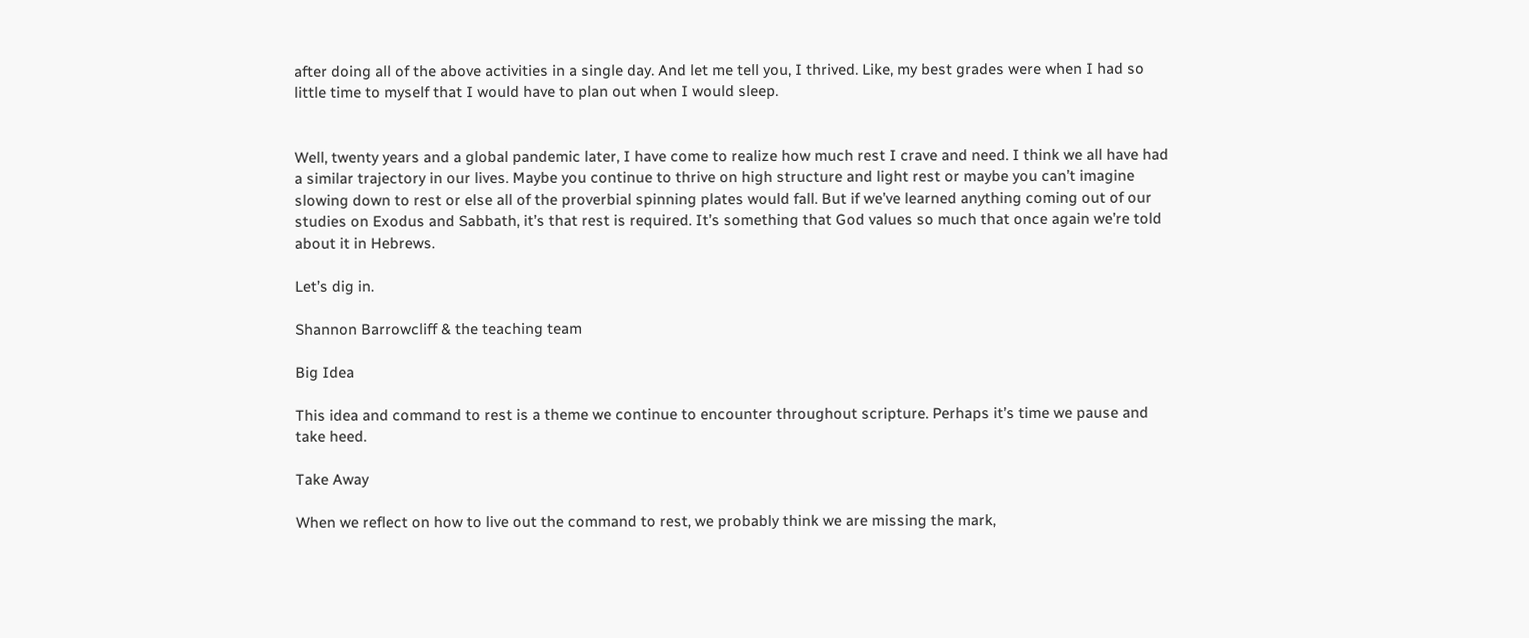after doing all of the above activities in a single day. And let me tell you, I thrived. Like, my best grades were when I had so little time to myself that I would have to plan out when I would sleep.


Well, twenty years and a global pandemic later, I have come to realize how much rest I crave and need. I think we all have had a similar trajectory in our lives. Maybe you continue to thrive on high structure and light rest or maybe you can’t imagine slowing down to rest or else all of the proverbial spinning plates would fall. But if we’ve learned anything coming out of our studies on Exodus and Sabbath, it’s that rest is required. It’s something that God values so much that once again we’re told about it in Hebrews.

Let’s dig in.

Shannon Barrowcliff & the teaching team

Big Idea

This idea and command to rest is a theme we continue to encounter throughout scripture. Perhaps it’s time we pause and take heed.

Take Away

When we reflect on how to live out the command to rest, we probably think we are missing the mark,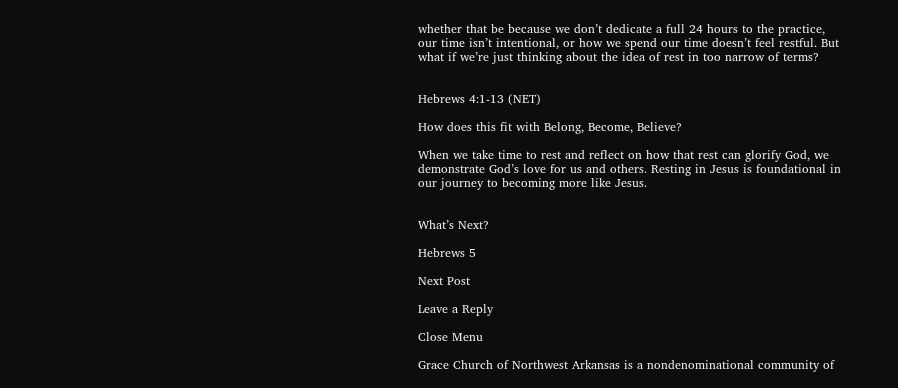whether that be because we don’t dedicate a full 24 hours to the practice, our time isn’t intentional, or how we spend our time doesn’t feel restful. But what if we’re just thinking about the idea of rest in too narrow of terms?


Hebrews 4:1-13 (NET)

How does this fit with Belong, Become, Believe?

When we take time to rest and reflect on how that rest can glorify God, we demonstrate God’s love for us and others. Resting in Jesus is foundational in our journey to becoming more like Jesus.


What’s Next?

Hebrews 5

Next Post

Leave a Reply

Close Menu

Grace Church of Northwest Arkansas is a nondenominational community of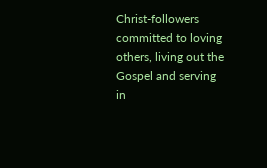Christ-followers committed to loving others, living out the Gospel and serving in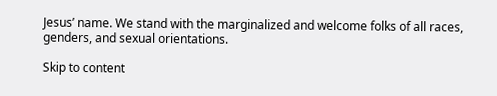Jesus’ name. We stand with the marginalized and welcome folks of all races, genders, and sexual orientations.

Skip to content